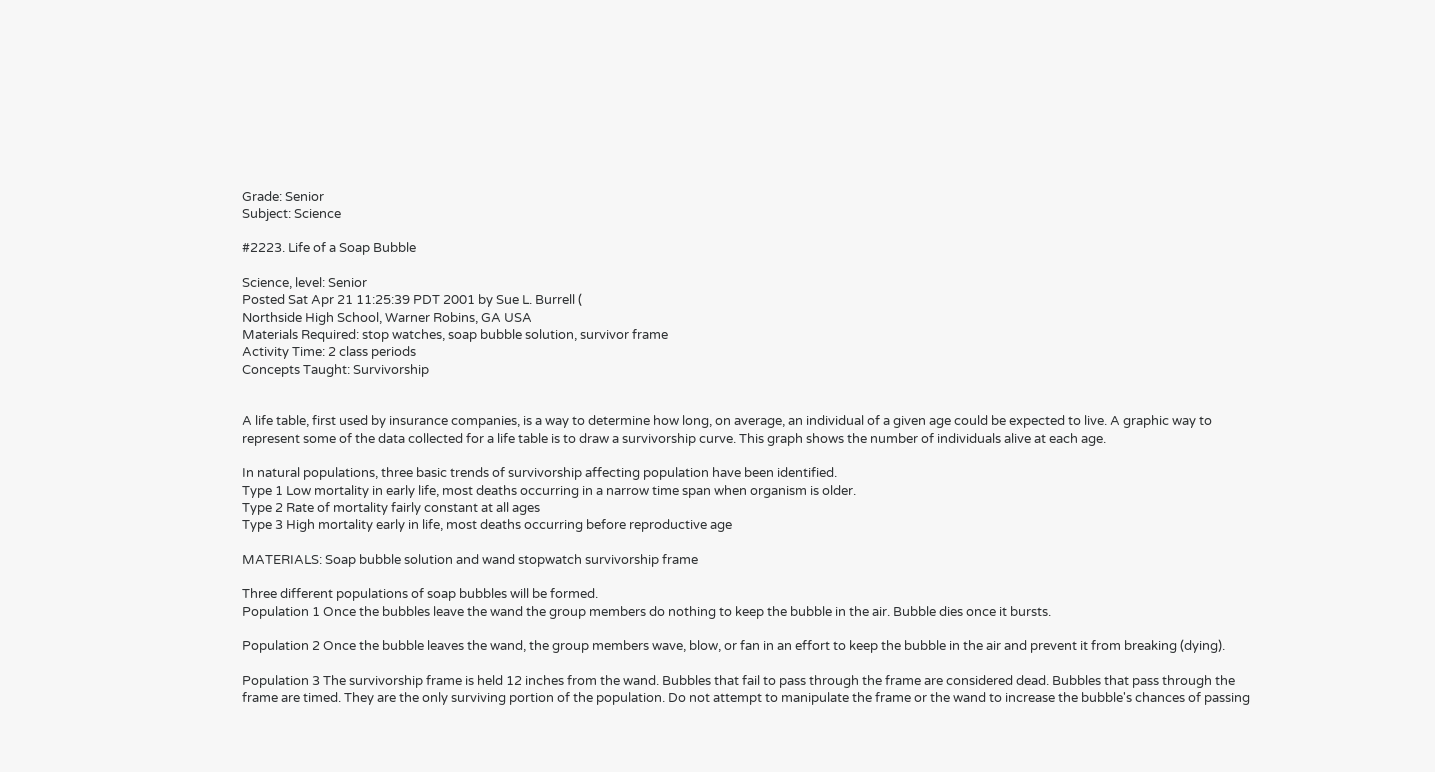Grade: Senior
Subject: Science

#2223. Life of a Soap Bubble

Science, level: Senior
Posted Sat Apr 21 11:25:39 PDT 2001 by Sue L. Burrell (
Northside High School, Warner Robins, GA USA
Materials Required: stop watches, soap bubble solution, survivor frame
Activity Time: 2 class periods
Concepts Taught: Survivorship


A life table, first used by insurance companies, is a way to determine how long, on average, an individual of a given age could be expected to live. A graphic way to represent some of the data collected for a life table is to draw a survivorship curve. This graph shows the number of individuals alive at each age.

In natural populations, three basic trends of survivorship affecting population have been identified.
Type 1 Low mortality in early life, most deaths occurring in a narrow time span when organism is older.
Type 2 Rate of mortality fairly constant at all ages
Type 3 High mortality early in life, most deaths occurring before reproductive age

MATERIALS: Soap bubble solution and wand stopwatch survivorship frame

Three different populations of soap bubbles will be formed.
Population 1 Once the bubbles leave the wand the group members do nothing to keep the bubble in the air. Bubble dies once it bursts.

Population 2 Once the bubble leaves the wand, the group members wave, blow, or fan in an effort to keep the bubble in the air and prevent it from breaking (dying).

Population 3 The survivorship frame is held 12 inches from the wand. Bubbles that fail to pass through the frame are considered dead. Bubbles that pass through the frame are timed. They are the only surviving portion of the population. Do not attempt to manipulate the frame or the wand to increase the bubble's chances of passing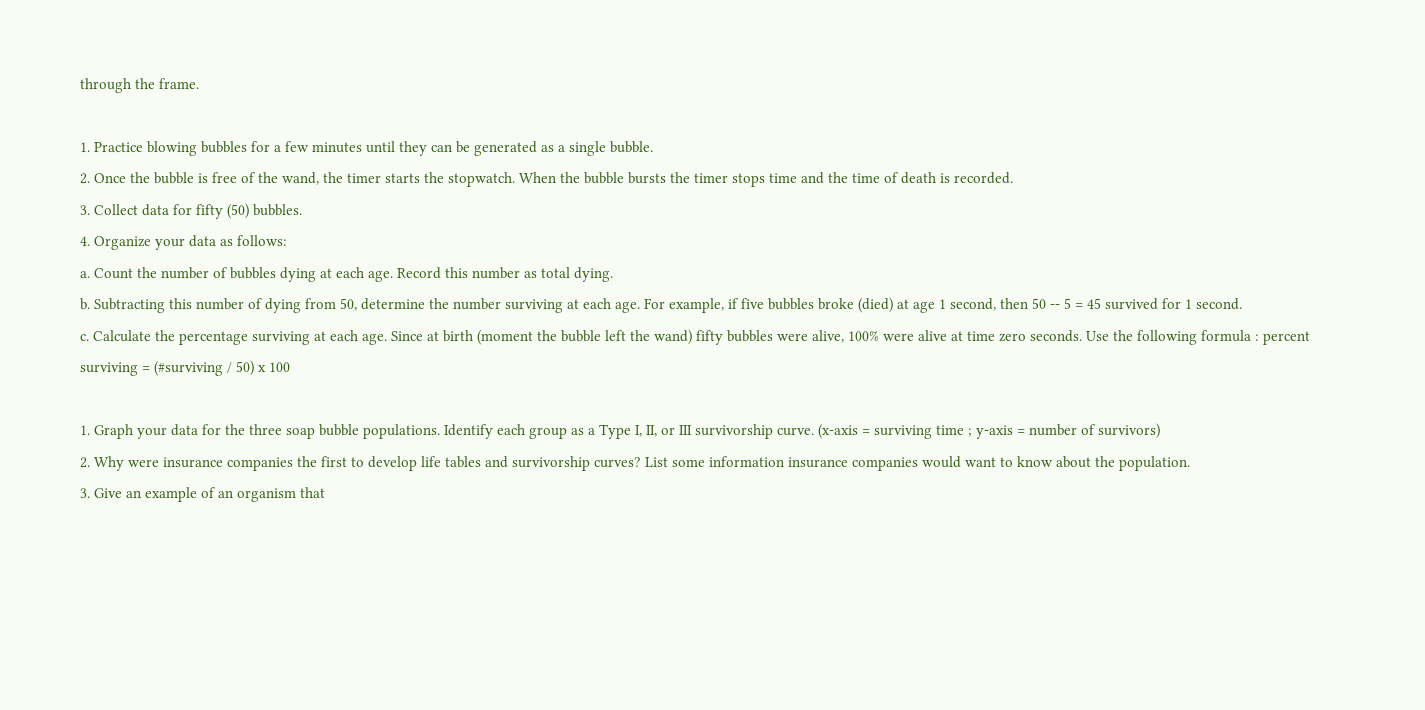through the frame.

1. Practice blowing bubbles for a few minutes until they can be generated as a single bubble.
2. Once the bubble is free of the wand, the timer starts the stopwatch. When the bubble bursts the timer stops time and the time of death is recorded.
3. Collect data for fifty (50) bubbles.
4. Organize your data as follows:
a. Count the number of bubbles dying at each age. Record this number as total dying.
b. Subtracting this number of dying from 50, determine the number surviving at each age. For example, if five bubbles broke (died) at age 1 second, then 50 -- 5 = 45 survived for 1 second.
c. Calculate the percentage surviving at each age. Since at birth (moment the bubble left the wand) fifty bubbles were alive, 100% were alive at time zero seconds. Use the following formula : percent surviving = (#surviving / 50) x 100

1. Graph your data for the three soap bubble populations. Identify each group as a Type I, II, or III survivorship curve. (x-axis = surviving time ; y-axis = number of survivors)
2. Why were insurance companies the first to develop life tables and survivorship curves? List some information insurance companies would want to know about the population.
3. Give an example of an organism that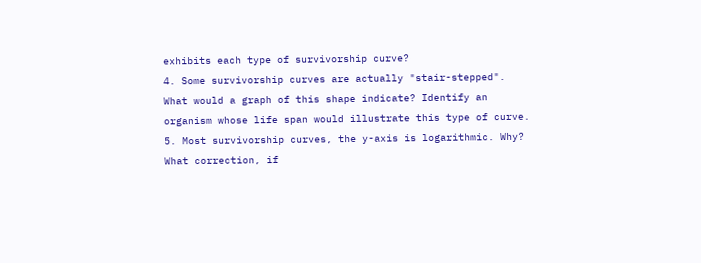exhibits each type of survivorship curve?
4. Some survivorship curves are actually "stair-stepped". What would a graph of this shape indicate? Identify an organism whose life span would illustrate this type of curve.
5. Most survivorship curves, the y-axis is logarithmic. Why? What correction, if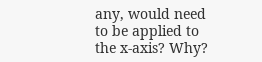any, would need to be applied to the x-axis? Why?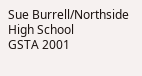Sue Burrell/Northside High School
GSTA 2001